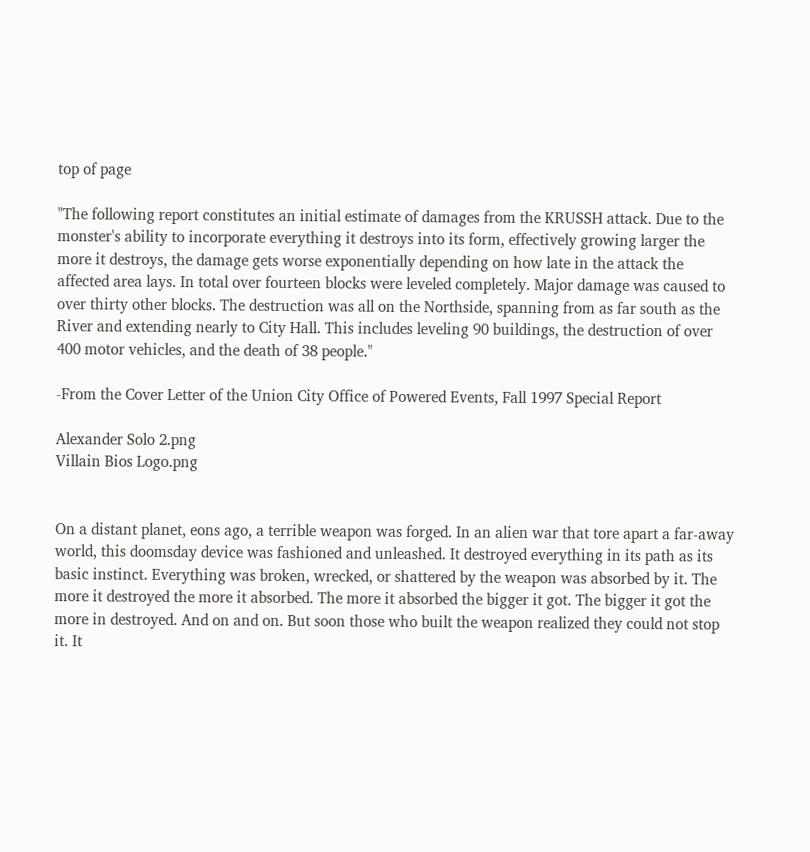top of page

"The following report constitutes an initial estimate of damages from the KRUSSH attack. Due to the monster's ability to incorporate everything it destroys into its form, effectively growing larger the more it destroys, the damage gets worse exponentially depending on how late in the attack the affected area lays. In total over fourteen blocks were leveled completely. Major damage was caused to over thirty other blocks. The destruction was all on the Northside, spanning from as far south as the River and extending nearly to City Hall. This includes leveling 90 buildings, the destruction of over 400 motor vehicles, and the death of 38 people."

-From the Cover Letter of the Union City Office of Powered Events, Fall 1997 Special Report

Alexander Solo 2.png
Villain Bios Logo.png


On a distant planet, eons ago, a terrible weapon was forged. In an alien war that tore apart a far-away world, this doomsday device was fashioned and unleashed. It destroyed everything in its path as its basic instinct. Everything was broken, wrecked, or shattered by the weapon was absorbed by it. The more it destroyed the more it absorbed. The more it absorbed the bigger it got. The bigger it got the more in destroyed. And on and on. But soon those who built the weapon realized they could not stop it. It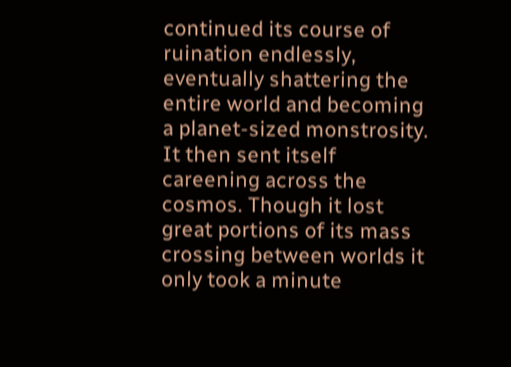continued its course of ruination endlessly, eventually shattering the entire world and becoming a planet-sized monstrosity. It then sent itself careening across the cosmos. Though it lost great portions of its mass crossing between worlds it only took a minute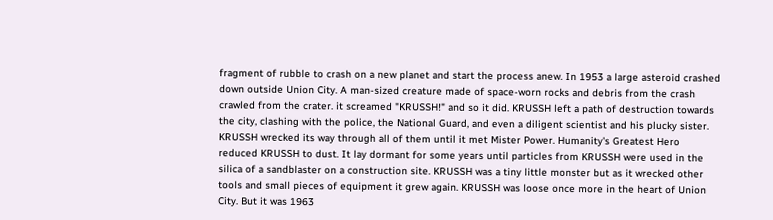fragment of rubble to crash on a new planet and start the process anew. In 1953 a large asteroid crashed down outside Union City. A man-sized creature made of space-worn rocks and debris from the crash crawled from the crater. it screamed "KRUSSH!" and so it did. KRUSSH left a path of destruction towards the city, clashing with the police, the National Guard, and even a diligent scientist and his plucky sister. KRUSSH wrecked its way through all of them until it met Mister Power. Humanity's Greatest Hero reduced KRUSSH to dust. It lay dormant for some years until particles from KRUSSH were used in the silica of a sandblaster on a construction site. KRUSSH was a tiny little monster but as it wrecked other tools and small pieces of equipment it grew again. KRUSSH was loose once more in the heart of Union City. But it was 1963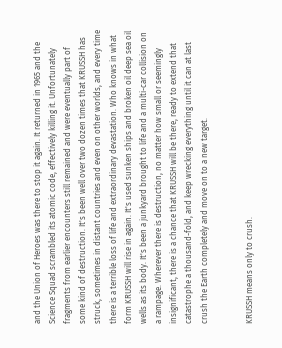and the Union of Heroes was there to stop it again. It returned in 1965 and the Science Squad scrambled its atomic code, effectively killing it. Unfortunately fragments from earlier encounters still remained and were eventually part of some kind of destruction. It's been well over two dozen times that KRUSSH has struck, sometimes in distant countries and even on other worlds, and every time there is a terrible loss of life and extraordinary devastation. Who knows in what form KRUSSH will rise in again. It's used sunken ships and broken oil deep sea oil wells as its body. It's been a junkyard brought to life and a multi-car collision on a rampage. Wherever there is destruction, no matter how small or seemingly insignificant, there is a chance that KRUSSH will be there, ready to extend that catastrophe a thousand-fold, and keep wrecking everything until it can at last crush the Earth completely and move on to a new target.


KRUSSH means only to crush.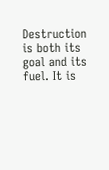Destruction is both its goal and its fuel. It is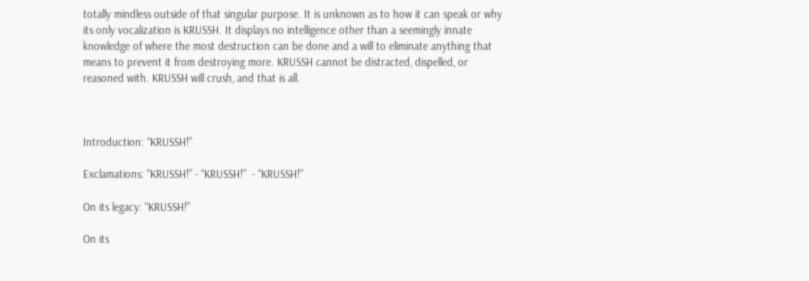totally mindless outside of that singular purpose. It is unknown as to how it can speak or why its only vocalization is KRUSSH. It displays no intelligence other than a seemingly innate knowledge of where the most destruction can be done and a will to eliminate anything that means to prevent it from destroying more. KRUSSH cannot be distracted, dispelled, or reasoned with. KRUSSH will crush, and that is all.



Introduction: “KRUSSH!”

Exclamations: "KRUSSH!” - “KRUSSH!”  - “KRUSSH!”

On its legacy: “KRUSSH!”

On its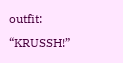outfit: “KRUSSH!”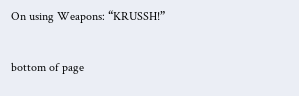On using Weapons: “KRUSSH!”

bottom of page